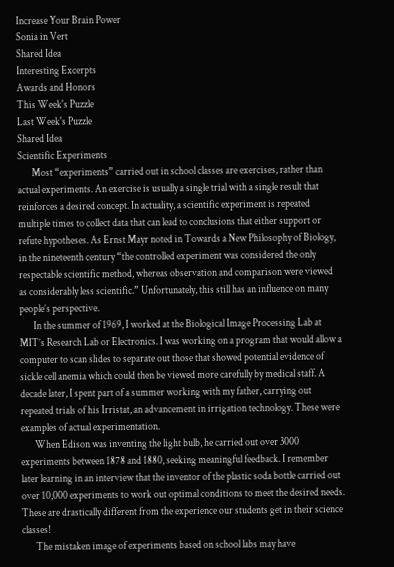Increase Your Brain Power
Sonia in Vert
Shared Idea
Interesting Excerpts
Awards and Honors
This Week's Puzzle
Last Week's Puzzle
Shared Idea
Scientific Experiments
       Most “experiments” carried out in school classes are exercises, rather than actual experiments. An exercise is usually a single trial with a single result that reinforces a desired concept. In actuality, a scientific experiment is repeated multiple times to collect data that can lead to conclusions that either support or refute hypotheses. As Ernst Mayr noted in Towards a New Philosophy of Biology, in the nineteenth century “the controlled experiment was considered the only respectable scientific method, whereas observation and comparison were viewed as considerably less scientific.” Unfortunately, this still has an influence on many people’s perspective.
       In the summer of 1969, I worked at the Biological Image Processing Lab at MIT’s Research Lab or Electronics. I was working on a program that would allow a computer to scan slides to separate out those that showed potential evidence of sickle cell anemia which could then be viewed more carefully by medical staff. A decade later, I spent part of a summer working with my father, carrying out repeated trials of his Irristat, an advancement in irrigation technology. These were examples of actual experimentation.
       When Edison was inventing the light bulb, he carried out over 3000 experiments between 1878 and 1880, seeking meaningful feedback. I remember later learning in an interview that the inventor of the plastic soda bottle carried out over 10,000 experiments to work out optimal conditions to meet the desired needs. These are drastically different from the experience our students get in their science classes!
       The mistaken image of experiments based on school labs may have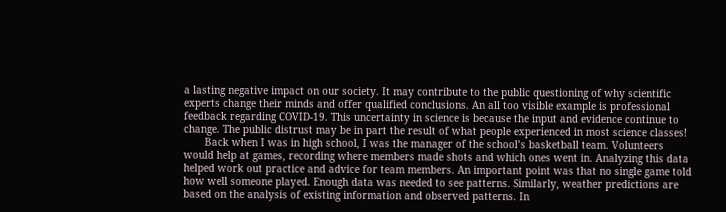a lasting negative impact on our society. It may contribute to the public questioning of why scientific experts change their minds and offer qualified conclusions. An all too visible example is professional feedback regarding COVID-19. This uncertainty in science is because the input and evidence continue to change. The public distrust may be in part the result of what people experienced in most science classes!
       Back when I was in high school, I was the manager of the school’s basketball team. Volunteers would help at games, recording where members made shots and which ones went in. Analyzing this data helped work out practice and advice for team members. An important point was that no single game told how well someone played. Enough data was needed to see patterns. Similarly, weather predictions are based on the analysis of existing information and observed patterns. In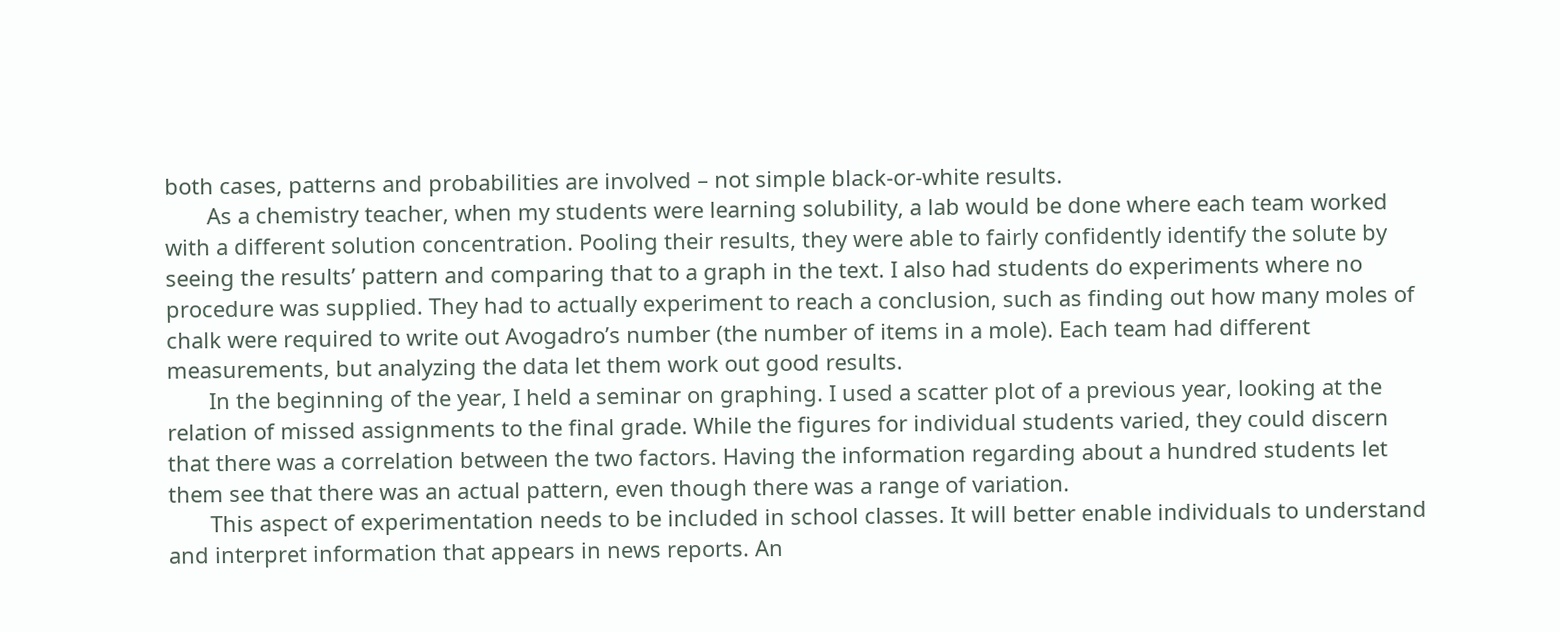both cases, patterns and probabilities are involved – not simple black-or-white results.
       As a chemistry teacher, when my students were learning solubility, a lab would be done where each team worked with a different solution concentration. Pooling their results, they were able to fairly confidently identify the solute by seeing the results’ pattern and comparing that to a graph in the text. I also had students do experiments where no procedure was supplied. They had to actually experiment to reach a conclusion, such as finding out how many moles of chalk were required to write out Avogadro’s number (the number of items in a mole). Each team had different measurements, but analyzing the data let them work out good results.
       In the beginning of the year, I held a seminar on graphing. I used a scatter plot of a previous year, looking at the relation of missed assignments to the final grade. While the figures for individual students varied, they could discern that there was a correlation between the two factors. Having the information regarding about a hundred students let them see that there was an actual pattern, even though there was a range of variation.
       This aspect of experimentation needs to be included in school classes. It will better enable individuals to understand and interpret information that appears in news reports. An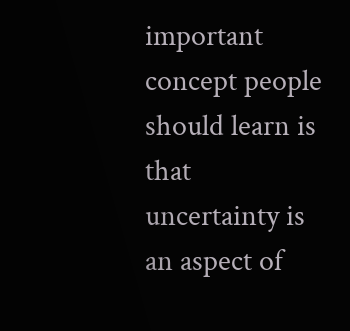important concept people should learn is that uncertainty is an aspect of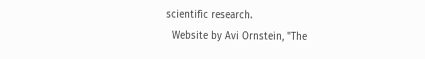scientific research.
  Website by Avi Ornstein, "The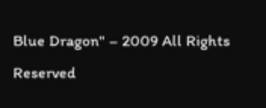Blue Dragon" – 2009 All Rights Reserved